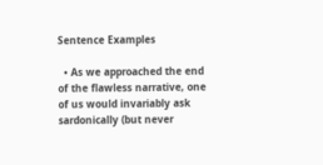Sentence Examples

  • As we approached the end of the flawless narrative, one of us would invariably ask sardonically (but never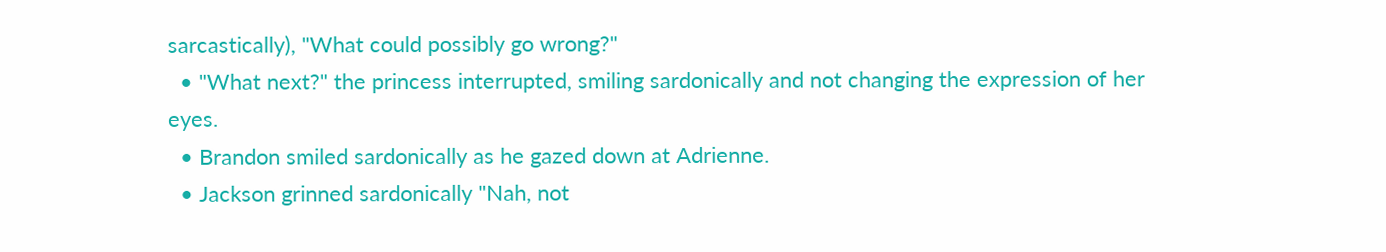sarcastically), "What could possibly go wrong?"
  • "What next?" the princess interrupted, smiling sardonically and not changing the expression of her eyes.
  • Brandon smiled sardonically as he gazed down at Adrienne.
  • Jackson grinned sardonically "Nah, not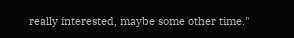really interested, maybe some other time."